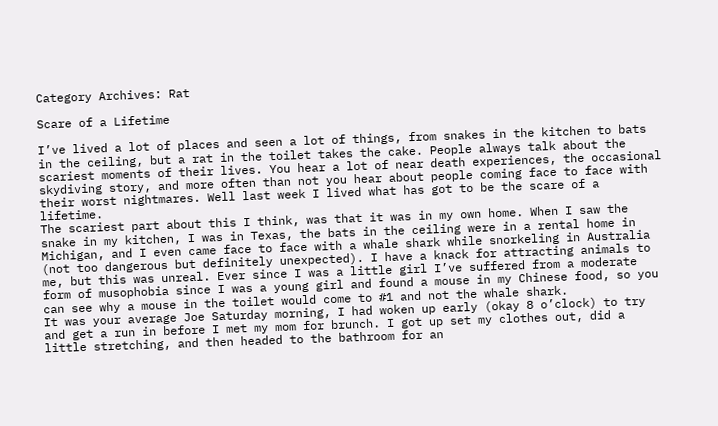Category Archives: Rat

Scare of a Lifetime

I’ve lived a lot of places and seen a lot of things, from snakes in the kitchen to bats in the ceiling, but a rat in the toilet takes the cake. People always talk about the scariest moments of their lives. You hear a lot of near death experiences, the occasional skydiving story, and more often than not you hear about people coming face to face with their worst nightmares. Well last week I lived what has got to be the scare of a lifetime.
The scariest part about this I think, was that it was in my own home. When I saw the snake in my kitchen, I was in Texas, the bats in the ceiling were in a rental home in Michigan, and I even came face to face with a whale shark while snorkeling in Australia (not too dangerous but definitely unexpected). I have a knack for attracting animals to me, but this was unreal. Ever since I was a little girl I’ve suffered from a moderate form of musophobia since I was a young girl and found a mouse in my Chinese food, so you can see why a mouse in the toilet would come to #1 and not the whale shark.
It was your average Joe Saturday morning, I had woken up early (okay 8 o’clock) to try and get a run in before I met my mom for brunch. I got up set my clothes out, did a little stretching, and then headed to the bathroom for an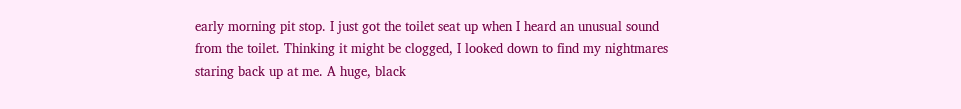early morning pit stop. I just got the toilet seat up when I heard an unusual sound from the toilet. Thinking it might be clogged, I looked down to find my nightmares staring back up at me. A huge, black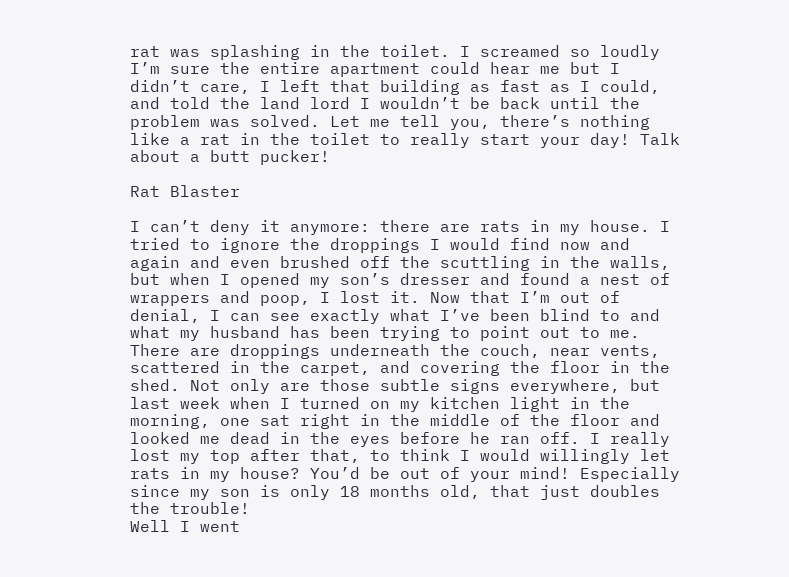rat was splashing in the toilet. I screamed so loudly I’m sure the entire apartment could hear me but I didn’t care, I left that building as fast as I could, and told the land lord I wouldn’t be back until the problem was solved. Let me tell you, there’s nothing like a rat in the toilet to really start your day! Talk about a butt pucker!

Rat Blaster

I can’t deny it anymore: there are rats in my house. I tried to ignore the droppings I would find now and again and even brushed off the scuttling in the walls, but when I opened my son’s dresser and found a nest of wrappers and poop, I lost it. Now that I’m out of denial, I can see exactly what I’ve been blind to and what my husband has been trying to point out to me.
There are droppings underneath the couch, near vents, scattered in the carpet, and covering the floor in the shed. Not only are those subtle signs everywhere, but last week when I turned on my kitchen light in the morning, one sat right in the middle of the floor and looked me dead in the eyes before he ran off. I really lost my top after that, to think I would willingly let rats in my house? You’d be out of your mind! Especially since my son is only 18 months old, that just doubles the trouble!
Well I went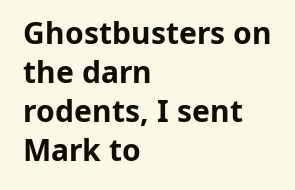Ghostbusters on the darn rodents, I sent Mark to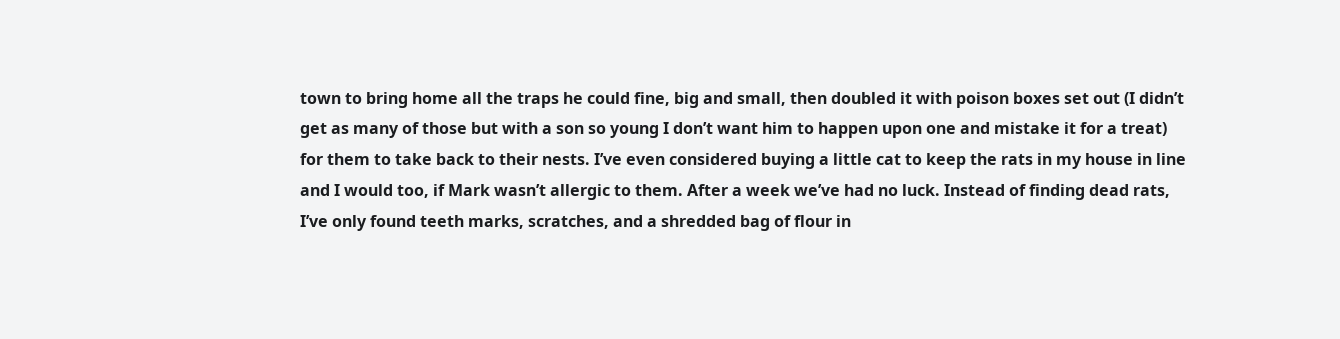town to bring home all the traps he could fine, big and small, then doubled it with poison boxes set out (I didn’t get as many of those but with a son so young I don’t want him to happen upon one and mistake it for a treat) for them to take back to their nests. I’ve even considered buying a little cat to keep the rats in my house in line and I would too, if Mark wasn’t allergic to them. After a week we’ve had no luck. Instead of finding dead rats, I’ve only found teeth marks, scratches, and a shredded bag of flour in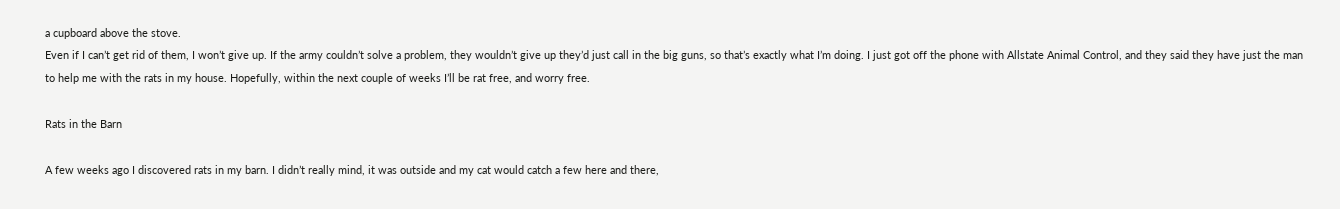a cupboard above the stove.
Even if I can’t get rid of them, I won’t give up. If the army couldn’t solve a problem, they wouldn’t give up they’d just call in the big guns, so that’s exactly what I’m doing. I just got off the phone with Allstate Animal Control, and they said they have just the man to help me with the rats in my house. Hopefully, within the next couple of weeks I’ll be rat free, and worry free.

Rats in the Barn

A few weeks ago I discovered rats in my barn. I didn’t really mind, it was outside and my cat would catch a few here and there,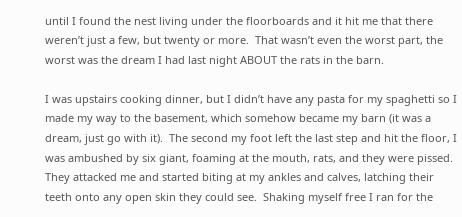until I found the nest living under the floorboards and it hit me that there weren’t just a few, but twenty or more.  That wasn’t even the worst part, the worst was the dream I had last night ABOUT the rats in the barn.

I was upstairs cooking dinner, but I didn’t have any pasta for my spaghetti so I made my way to the basement, which somehow became my barn (it was a dream, just go with it).  The second my foot left the last step and hit the floor, I was ambushed by six giant, foaming at the mouth, rats, and they were pissed.  They attacked me and started biting at my ankles and calves, latching their teeth onto any open skin they could see.  Shaking myself free I ran for the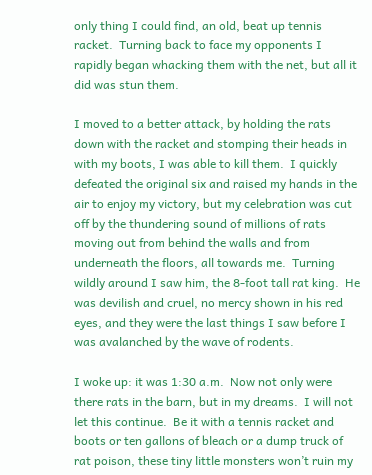only thing I could find, an old, beat up tennis racket.  Turning back to face my opponents I rapidly began whacking them with the net, but all it did was stun them.

I moved to a better attack, by holding the rats down with the racket and stomping their heads in with my boots, I was able to kill them.  I quickly defeated the original six and raised my hands in the air to enjoy my victory, but my celebration was cut off by the thundering sound of millions of rats moving out from behind the walls and from underneath the floors, all towards me.  Turning wildly around I saw him, the 8-foot tall rat king.  He was devilish and cruel, no mercy shown in his red eyes, and they were the last things I saw before I was avalanched by the wave of rodents.

I woke up: it was 1:30 a.m.  Now not only were there rats in the barn, but in my dreams.  I will not let this continue.  Be it with a tennis racket and boots or ten gallons of bleach or a dump truck of rat poison, these tiny little monsters won’t ruin my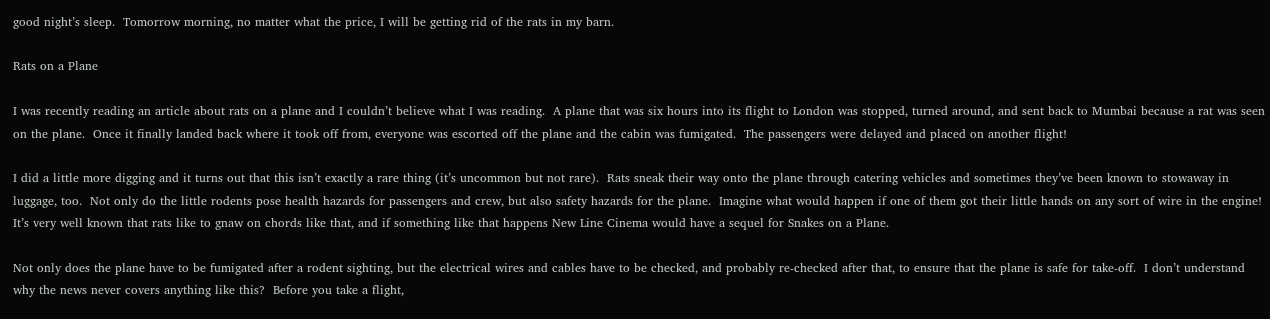good night’s sleep.  Tomorrow morning, no matter what the price, I will be getting rid of the rats in my barn.

Rats on a Plane

I was recently reading an article about rats on a plane and I couldn’t believe what I was reading.  A plane that was six hours into its flight to London was stopped, turned around, and sent back to Mumbai because a rat was seen on the plane.  Once it finally landed back where it took off from, everyone was escorted off the plane and the cabin was fumigated.  The passengers were delayed and placed on another flight!

I did a little more digging and it turns out that this isn’t exactly a rare thing (it’s uncommon but not rare).  Rats sneak their way onto the plane through catering vehicles and sometimes they’ve been known to stowaway in luggage, too.  Not only do the little rodents pose health hazards for passengers and crew, but also safety hazards for the plane.  Imagine what would happen if one of them got their little hands on any sort of wire in the engine! It’s very well known that rats like to gnaw on chords like that, and if something like that happens New Line Cinema would have a sequel for Snakes on a Plane.

Not only does the plane have to be fumigated after a rodent sighting, but the electrical wires and cables have to be checked, and probably re-checked after that, to ensure that the plane is safe for take-off.  I don’t understand why the news never covers anything like this?  Before you take a flight,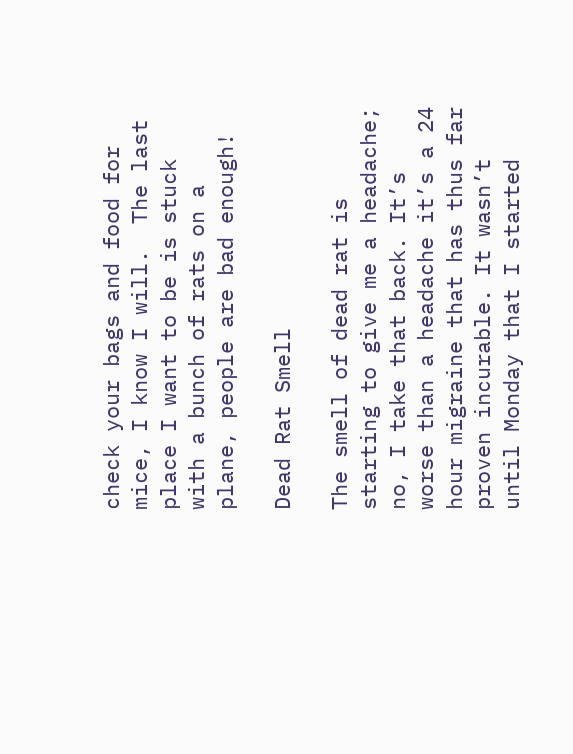check your bags and food for mice, I know I will.  The last place I want to be is stuck with a bunch of rats on a plane, people are bad enough!

Dead Rat Smell

The smell of dead rat is starting to give me a headache; no, I take that back. It’s worse than a headache it’s a 24 hour migraine that has thus far proven incurable. It wasn’t until Monday that I started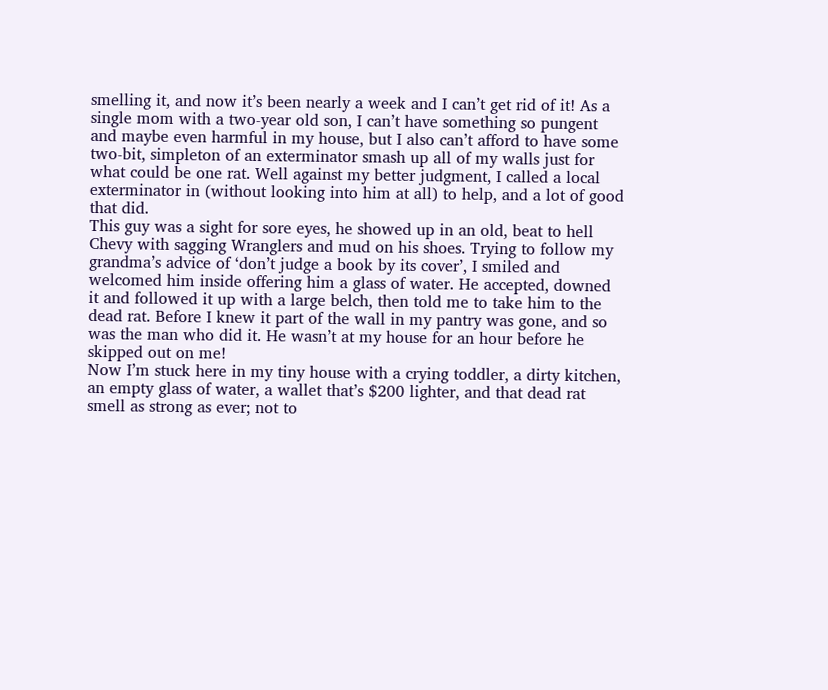smelling it, and now it’s been nearly a week and I can’t get rid of it! As a single mom with a two-year old son, I can’t have something so pungent and maybe even harmful in my house, but I also can’t afford to have some two-bit, simpleton of an exterminator smash up all of my walls just for what could be one rat. Well against my better judgment, I called a local exterminator in (without looking into him at all) to help, and a lot of good that did.
This guy was a sight for sore eyes, he showed up in an old, beat to hell Chevy with sagging Wranglers and mud on his shoes. Trying to follow my grandma’s advice of ‘don’t judge a book by its cover’, I smiled and welcomed him inside offering him a glass of water. He accepted, downed it and followed it up with a large belch, then told me to take him to the dead rat. Before I knew it part of the wall in my pantry was gone, and so was the man who did it. He wasn’t at my house for an hour before he skipped out on me!
Now I’m stuck here in my tiny house with a crying toddler, a dirty kitchen, an empty glass of water, a wallet that’s $200 lighter, and that dead rat smell as strong as ever; not to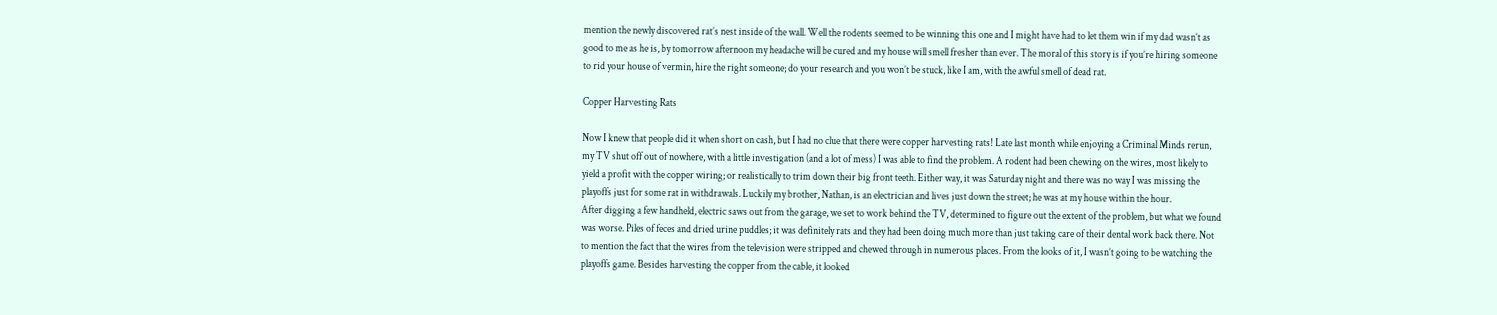mention the newly discovered rat’s nest inside of the wall. Well the rodents seemed to be winning this one and I might have had to let them win if my dad wasn’t as good to me as he is, by tomorrow afternoon my headache will be cured and my house will smell fresher than ever. The moral of this story is if you’re hiring someone to rid your house of vermin, hire the right someone; do your research and you won’t be stuck, like I am, with the awful smell of dead rat.

Copper Harvesting Rats

Now I knew that people did it when short on cash, but I had no clue that there were copper harvesting rats! Late last month while enjoying a Criminal Minds rerun, my TV shut off out of nowhere, with a little investigation (and a lot of mess) I was able to find the problem. A rodent had been chewing on the wires, most likely to yield a profit with the copper wiring; or realistically to trim down their big front teeth. Either way, it was Saturday night and there was no way I was missing the playoffs just for some rat in withdrawals. Luckily my brother, Nathan, is an electrician and lives just down the street; he was at my house within the hour.
After digging a few handheld, electric saws out from the garage, we set to work behind the TV, determined to figure out the extent of the problem, but what we found was worse. Piles of feces and dried urine puddles; it was definitely rats and they had been doing much more than just taking care of their dental work back there. Not to mention the fact that the wires from the television were stripped and chewed through in numerous places. From the looks of it, I wasn’t going to be watching the playoffs game. Besides harvesting the copper from the cable, it looked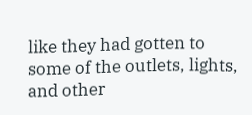like they had gotten to some of the outlets, lights, and other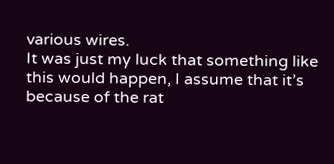various wires.
It was just my luck that something like this would happen, I assume that it’s because of the rat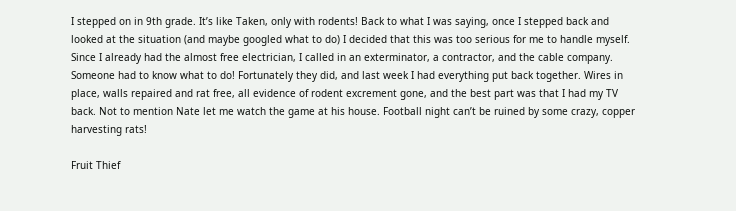I stepped on in 9th grade. It’s like Taken, only with rodents! Back to what I was saying, once I stepped back and looked at the situation (and maybe googled what to do) I decided that this was too serious for me to handle myself. Since I already had the almost free electrician, I called in an exterminator, a contractor, and the cable company. Someone had to know what to do! Fortunately they did, and last week I had everything put back together. Wires in place, walls repaired and rat free, all evidence of rodent excrement gone, and the best part was that I had my TV back. Not to mention Nate let me watch the game at his house. Football night can’t be ruined by some crazy, copper harvesting rats!

Fruit Thief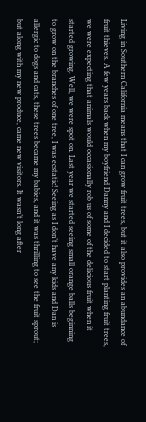Living in Southern California means that I can grow fruit trees, but it also provides an abundance of fruit thieves. A few years back when my boyfriend Danny and I decided to start planting fruit trees, we were expecting that animals would occasionally rob us of some of the delicious fruit when it started growing. Well, we were spot on. Last year we started seeing small orange balls beginning to grow on the branches of one tree, I was ecstatic! Seeing as I don’t have any kids and Dan is allergic to dogs and cats, these trees became my babies, and it was thrilling to see the fruit sprout; but along with my new produce, came new visitors. It wasn’t long after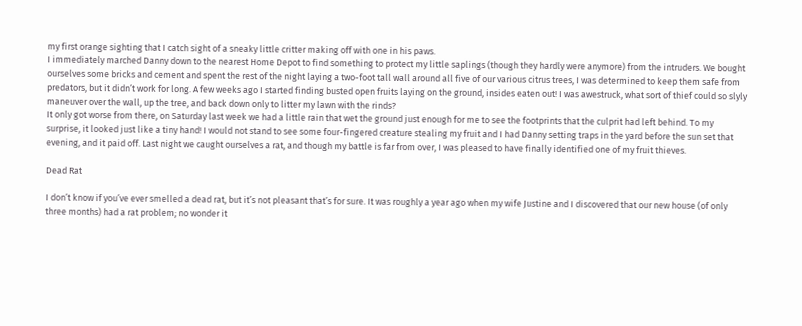my first orange sighting that I catch sight of a sneaky little critter making off with one in his paws.
I immediately marched Danny down to the nearest Home Depot to find something to protect my little saplings (though they hardly were anymore) from the intruders. We bought ourselves some bricks and cement and spent the rest of the night laying a two-foot tall wall around all five of our various citrus trees, I was determined to keep them safe from predators, but it didn’t work for long. A few weeks ago I started finding busted open fruits laying on the ground, insides eaten out! I was awestruck, what sort of thief could so slyly maneuver over the wall, up the tree, and back down only to litter my lawn with the rinds?
It only got worse from there, on Saturday last week we had a little rain that wet the ground just enough for me to see the footprints that the culprit had left behind. To my surprise, it looked just like a tiny hand! I would not stand to see some four-fingered creature stealing my fruit and I had Danny setting traps in the yard before the sun set that evening, and it paid off. Last night we caught ourselves a rat, and though my battle is far from over, I was pleased to have finally identified one of my fruit thieves.

Dead Rat

I don’t know if you’ve ever smelled a dead rat, but it’s not pleasant that’s for sure. It was roughly a year ago when my wife Justine and I discovered that our new house (of only three months) had a rat problem; no wonder it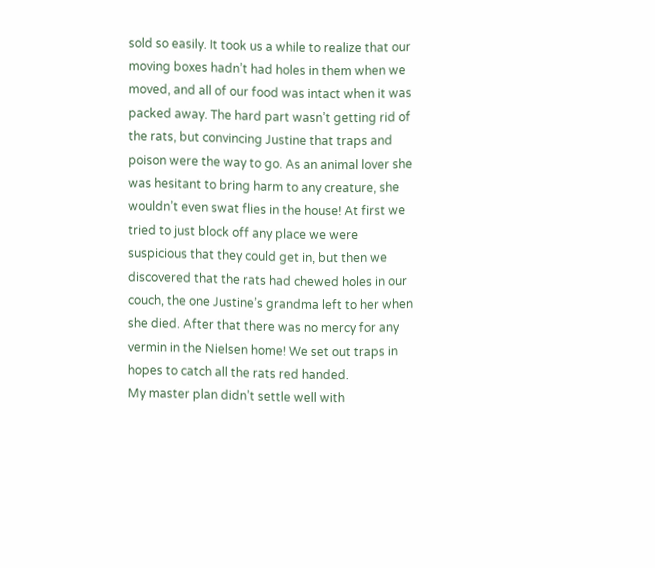sold so easily. It took us a while to realize that our moving boxes hadn’t had holes in them when we moved, and all of our food was intact when it was packed away. The hard part wasn’t getting rid of the rats, but convincing Justine that traps and poison were the way to go. As an animal lover she was hesitant to bring harm to any creature, she wouldn’t even swat flies in the house! At first we tried to just block off any place we were suspicious that they could get in, but then we discovered that the rats had chewed holes in our couch, the one Justine’s grandma left to her when she died. After that there was no mercy for any vermin in the Nielsen home! We set out traps in hopes to catch all the rats red handed.
My master plan didn’t settle well with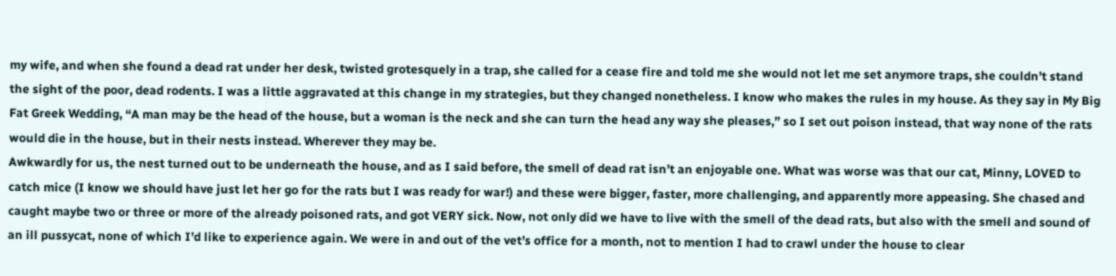my wife, and when she found a dead rat under her desk, twisted grotesquely in a trap, she called for a cease fire and told me she would not let me set anymore traps, she couldn’t stand the sight of the poor, dead rodents. I was a little aggravated at this change in my strategies, but they changed nonetheless. I know who makes the rules in my house. As they say in My Big Fat Greek Wedding, “A man may be the head of the house, but a woman is the neck and she can turn the head any way she pleases,” so I set out poison instead, that way none of the rats would die in the house, but in their nests instead. Wherever they may be.
Awkwardly for us, the nest turned out to be underneath the house, and as I said before, the smell of dead rat isn’t an enjoyable one. What was worse was that our cat, Minny, LOVED to catch mice (I know we should have just let her go for the rats but I was ready for war!) and these were bigger, faster, more challenging, and apparently more appeasing. She chased and caught maybe two or three or more of the already poisoned rats, and got VERY sick. Now, not only did we have to live with the smell of the dead rats, but also with the smell and sound of an ill pussycat, none of which I’d like to experience again. We were in and out of the vet’s office for a month, not to mention I had to crawl under the house to clear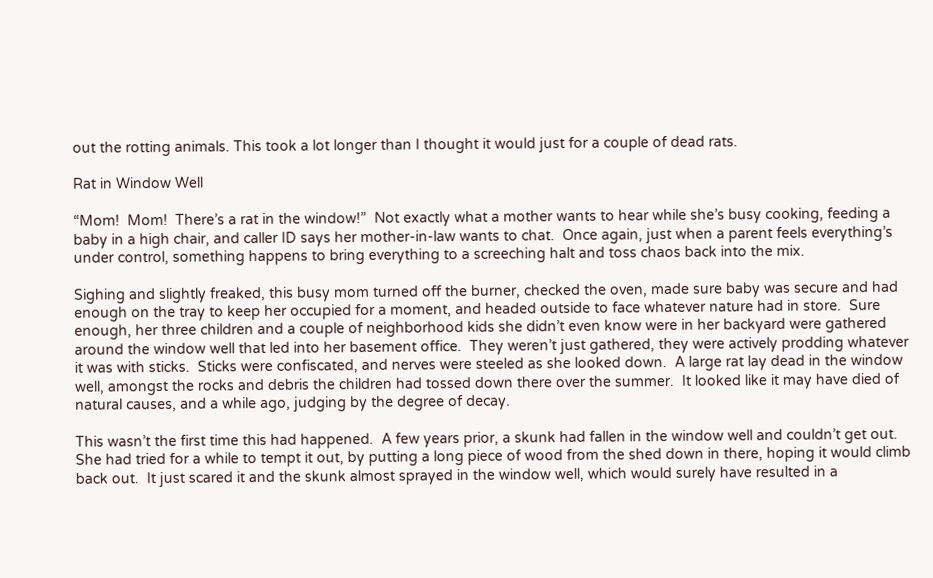out the rotting animals. This took a lot longer than I thought it would just for a couple of dead rats.

Rat in Window Well

“Mom!  Mom!  There’s a rat in the window!”  Not exactly what a mother wants to hear while she’s busy cooking, feeding a baby in a high chair, and caller ID says her mother-in-law wants to chat.  Once again, just when a parent feels everything’s under control, something happens to bring everything to a screeching halt and toss chaos back into the mix.

Sighing and slightly freaked, this busy mom turned off the burner, checked the oven, made sure baby was secure and had enough on the tray to keep her occupied for a moment, and headed outside to face whatever nature had in store.  Sure enough, her three children and a couple of neighborhood kids she didn’t even know were in her backyard were gathered around the window well that led into her basement office.  They weren’t just gathered, they were actively prodding whatever it was with sticks.  Sticks were confiscated, and nerves were steeled as she looked down.  A large rat lay dead in the window well, amongst the rocks and debris the children had tossed down there over the summer.  It looked like it may have died of natural causes, and a while ago, judging by the degree of decay.

This wasn’t the first time this had happened.  A few years prior, a skunk had fallen in the window well and couldn’t get out.  She had tried for a while to tempt it out, by putting a long piece of wood from the shed down in there, hoping it would climb back out.  It just scared it and the skunk almost sprayed in the window well, which would surely have resulted in a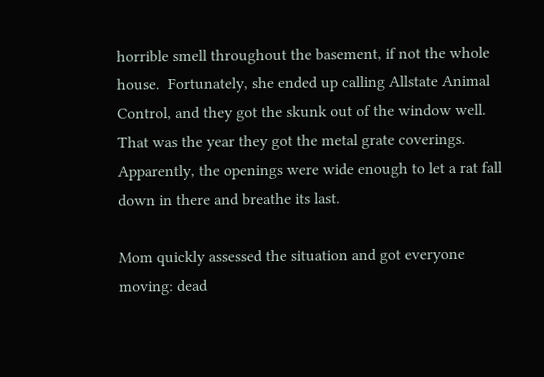horrible smell throughout the basement, if not the whole house.  Fortunately, she ended up calling Allstate Animal Control, and they got the skunk out of the window well.  That was the year they got the metal grate coverings.  Apparently, the openings were wide enough to let a rat fall down in there and breathe its last.

Mom quickly assessed the situation and got everyone moving: dead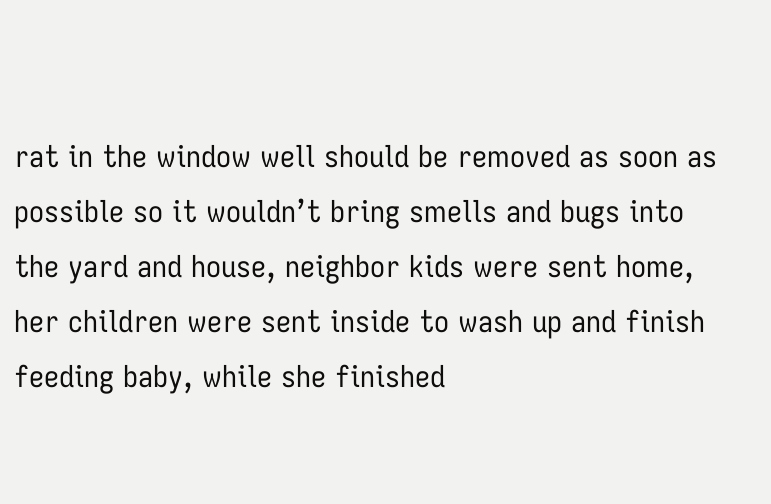rat in the window well should be removed as soon as possible so it wouldn’t bring smells and bugs into the yard and house, neighbor kids were sent home, her children were sent inside to wash up and finish feeding baby, while she finished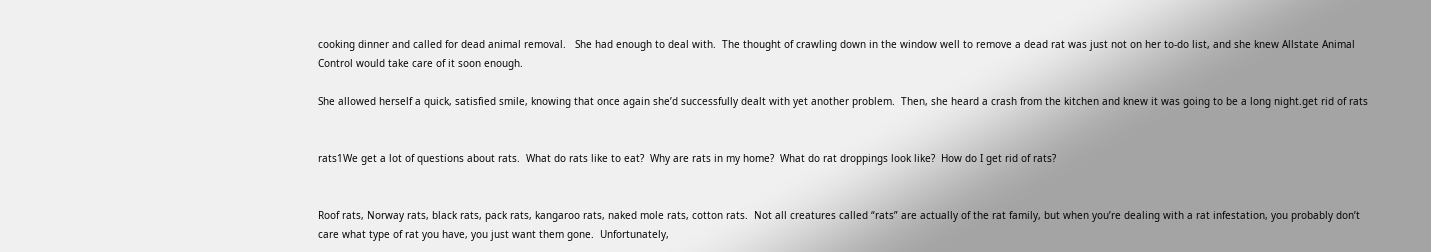cooking dinner and called for dead animal removal.   She had enough to deal with.  The thought of crawling down in the window well to remove a dead rat was just not on her to-do list, and she knew Allstate Animal Control would take care of it soon enough.

She allowed herself a quick, satisfied smile, knowing that once again she’d successfully dealt with yet another problem.  Then, she heard a crash from the kitchen and knew it was going to be a long night.get rid of rats


rats1We get a lot of questions about rats.  What do rats like to eat?  Why are rats in my home?  What do rat droppings look like?  How do I get rid of rats?


Roof rats, Norway rats, black rats, pack rats, kangaroo rats, naked mole rats, cotton rats.  Not all creatures called “rats” are actually of the rat family, but when you’re dealing with a rat infestation, you probably don’t care what type of rat you have, you just want them gone.  Unfortunately,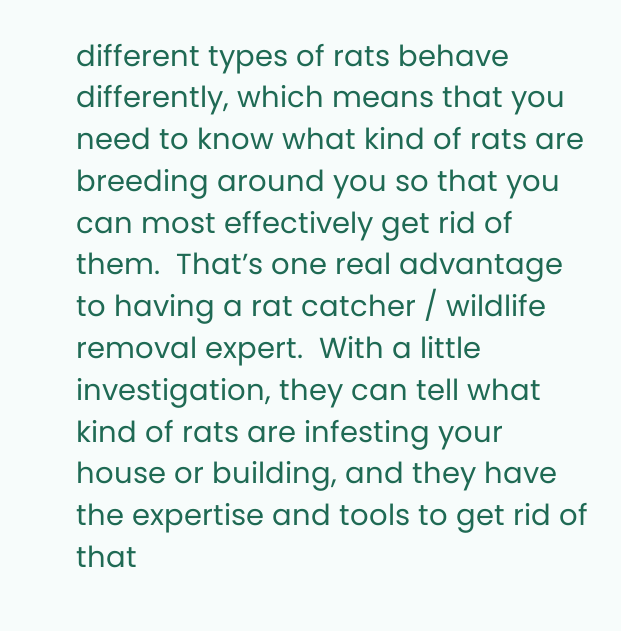different types of rats behave differently, which means that you need to know what kind of rats are breeding around you so that you can most effectively get rid of them.  That’s one real advantage to having a rat catcher / wildlife removal expert.  With a little investigation, they can tell what kind of rats are infesting your house or building, and they have the expertise and tools to get rid of that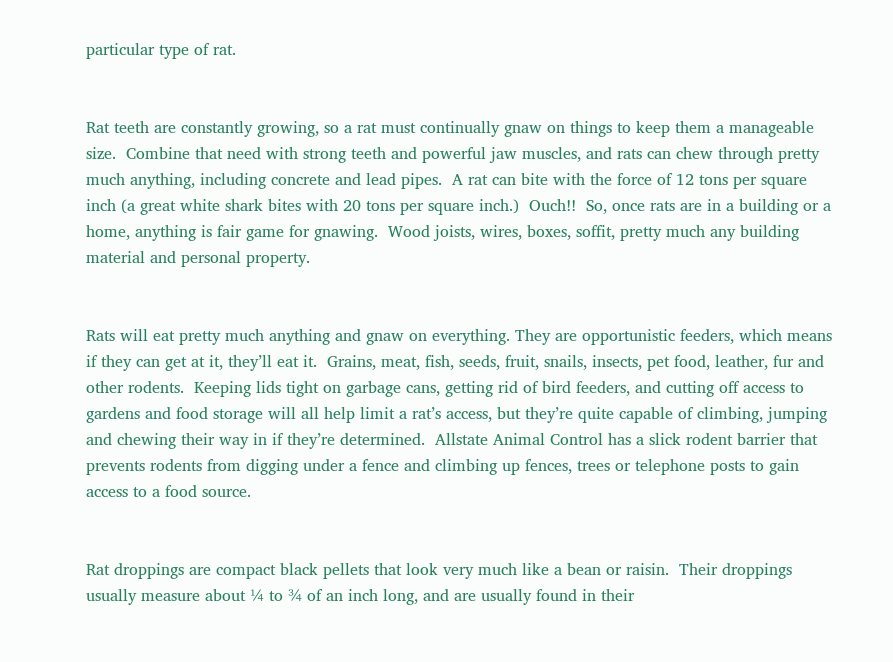particular type of rat.


Rat teeth are constantly growing, so a rat must continually gnaw on things to keep them a manageable size.  Combine that need with strong teeth and powerful jaw muscles, and rats can chew through pretty much anything, including concrete and lead pipes.  A rat can bite with the force of 12 tons per square inch (a great white shark bites with 20 tons per square inch.)  Ouch!!  So, once rats are in a building or a home, anything is fair game for gnawing.  Wood joists, wires, boxes, soffit, pretty much any building material and personal property.


Rats will eat pretty much anything and gnaw on everything. They are opportunistic feeders, which means if they can get at it, they’ll eat it.  Grains, meat, fish, seeds, fruit, snails, insects, pet food, leather, fur and other rodents.  Keeping lids tight on garbage cans, getting rid of bird feeders, and cutting off access to gardens and food storage will all help limit a rat’s access, but they’re quite capable of climbing, jumping and chewing their way in if they’re determined.  Allstate Animal Control has a slick rodent barrier that prevents rodents from digging under a fence and climbing up fences, trees or telephone posts to gain access to a food source.


Rat droppings are compact black pellets that look very much like a bean or raisin.  Their droppings usually measure about ¼ to ¾ of an inch long, and are usually found in their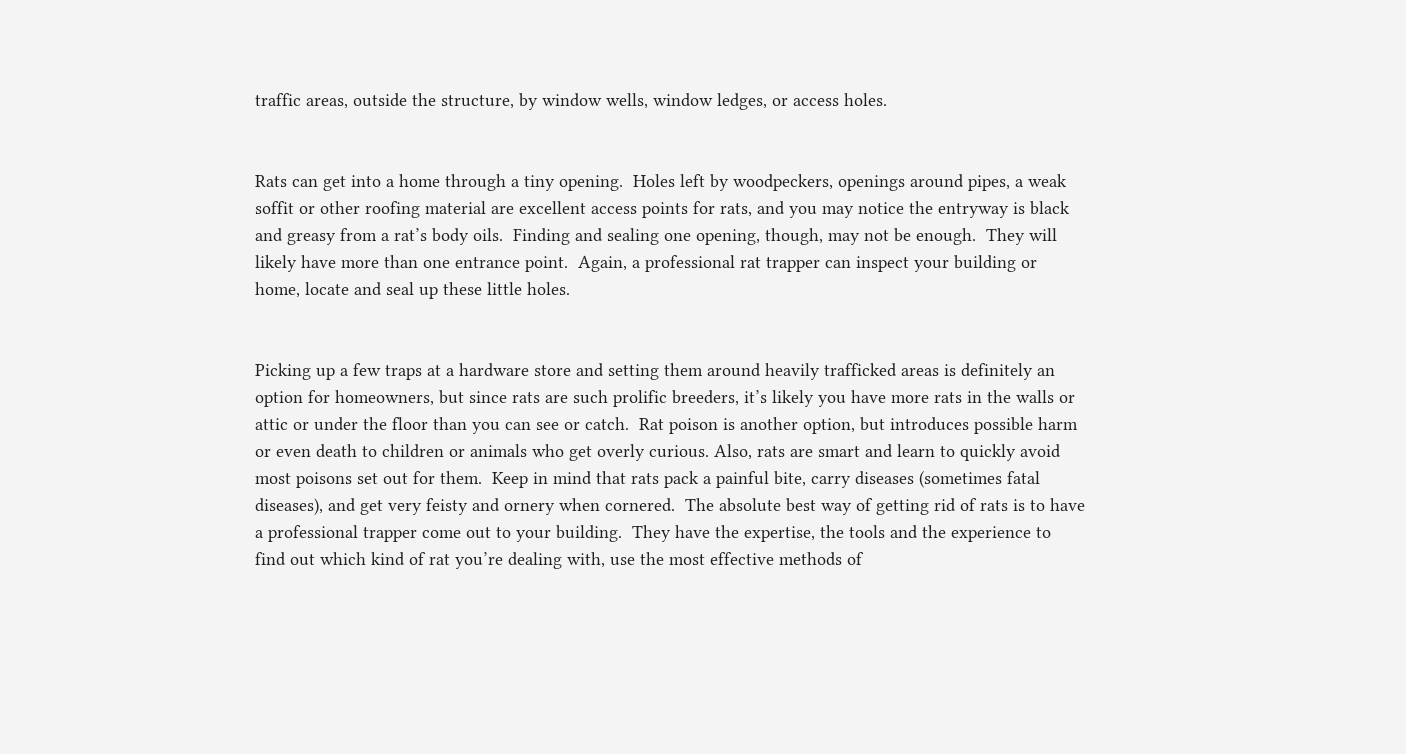traffic areas, outside the structure, by window wells, window ledges, or access holes.


Rats can get into a home through a tiny opening.  Holes left by woodpeckers, openings around pipes, a weak soffit or other roofing material are excellent access points for rats, and you may notice the entryway is black and greasy from a rat’s body oils.  Finding and sealing one opening, though, may not be enough.  They will likely have more than one entrance point.  Again, a professional rat trapper can inspect your building or home, locate and seal up these little holes.


Picking up a few traps at a hardware store and setting them around heavily trafficked areas is definitely an option for homeowners, but since rats are such prolific breeders, it’s likely you have more rats in the walls or attic or under the floor than you can see or catch.  Rat poison is another option, but introduces possible harm or even death to children or animals who get overly curious. Also, rats are smart and learn to quickly avoid most poisons set out for them.  Keep in mind that rats pack a painful bite, carry diseases (sometimes fatal diseases), and get very feisty and ornery when cornered.  The absolute best way of getting rid of rats is to have a professional trapper come out to your building.  They have the expertise, the tools and the experience to find out which kind of rat you’re dealing with, use the most effective methods of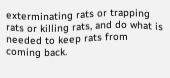exterminating rats or trapping rats or killing rats, and do what is needed to keep rats from coming back.